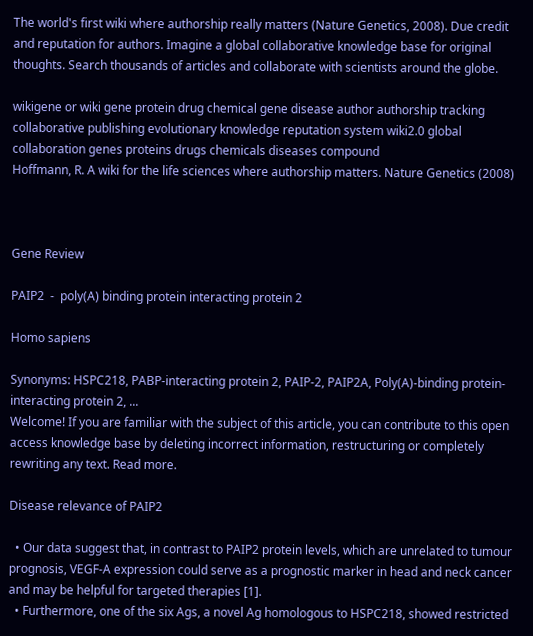The world's first wiki where authorship really matters (Nature Genetics, 2008). Due credit and reputation for authors. Imagine a global collaborative knowledge base for original thoughts. Search thousands of articles and collaborate with scientists around the globe.

wikigene or wiki gene protein drug chemical gene disease author authorship tracking collaborative publishing evolutionary knowledge reputation system wiki2.0 global collaboration genes proteins drugs chemicals diseases compound
Hoffmann, R. A wiki for the life sciences where authorship matters. Nature Genetics (2008)



Gene Review

PAIP2  -  poly(A) binding protein interacting protein 2

Homo sapiens

Synonyms: HSPC218, PABP-interacting protein 2, PAIP-2, PAIP2A, Poly(A)-binding protein-interacting protein 2, ...
Welcome! If you are familiar with the subject of this article, you can contribute to this open access knowledge base by deleting incorrect information, restructuring or completely rewriting any text. Read more.

Disease relevance of PAIP2

  • Our data suggest that, in contrast to PAIP2 protein levels, which are unrelated to tumour prognosis, VEGF-A expression could serve as a prognostic marker in head and neck cancer and may be helpful for targeted therapies [1].
  • Furthermore, one of the six Ags, a novel Ag homologous to HSPC218, showed restricted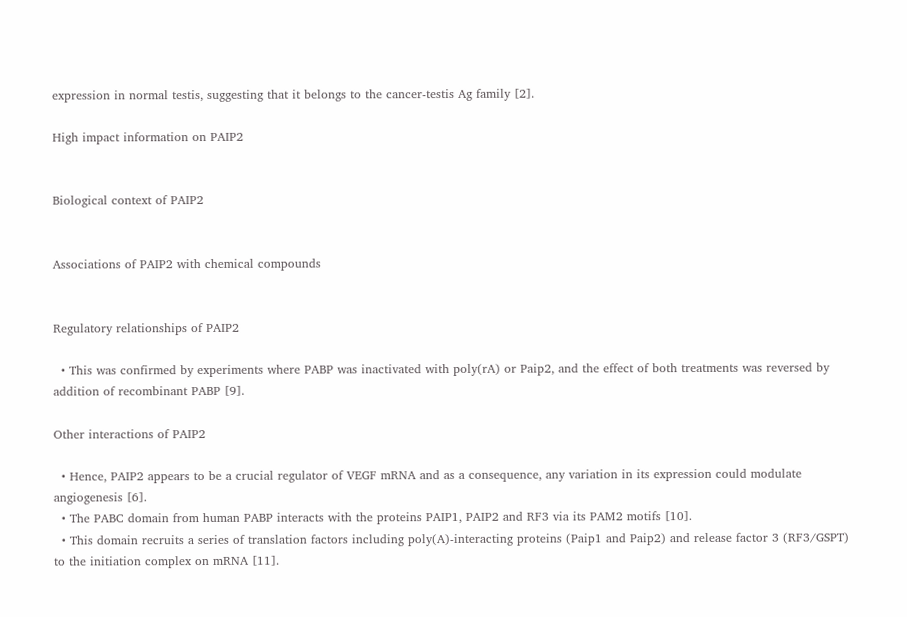expression in normal testis, suggesting that it belongs to the cancer-testis Ag family [2].

High impact information on PAIP2


Biological context of PAIP2


Associations of PAIP2 with chemical compounds


Regulatory relationships of PAIP2

  • This was confirmed by experiments where PABP was inactivated with poly(rA) or Paip2, and the effect of both treatments was reversed by addition of recombinant PABP [9].

Other interactions of PAIP2

  • Hence, PAIP2 appears to be a crucial regulator of VEGF mRNA and as a consequence, any variation in its expression could modulate angiogenesis [6].
  • The PABC domain from human PABP interacts with the proteins PAIP1, PAIP2 and RF3 via its PAM2 motifs [10].
  • This domain recruits a series of translation factors including poly(A)-interacting proteins (Paip1 and Paip2) and release factor 3 (RF3/GSPT) to the initiation complex on mRNA [11].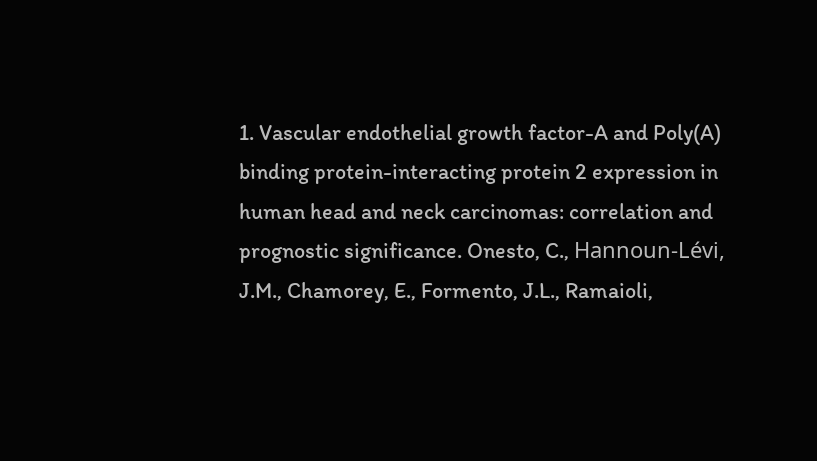1. Vascular endothelial growth factor-A and Poly(A) binding protein-interacting protein 2 expression in human head and neck carcinomas: correlation and prognostic significance. Onesto, C., Hannoun-Lévi, J.M., Chamorey, E., Formento, J.L., Ramaioli,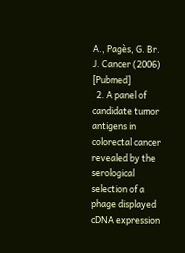A., Pagès, G. Br. J. Cancer (2006) [Pubmed]
  2. A panel of candidate tumor antigens in colorectal cancer revealed by the serological selection of a phage displayed cDNA expression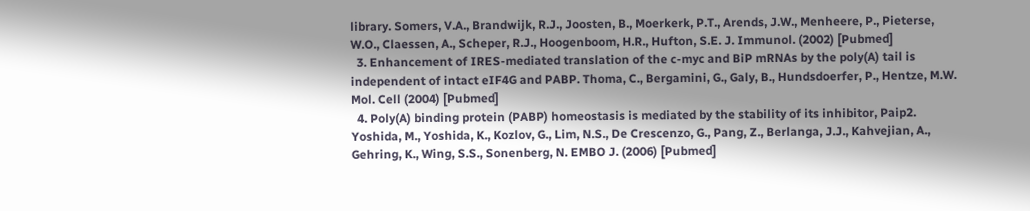library. Somers, V.A., Brandwijk, R.J., Joosten, B., Moerkerk, P.T., Arends, J.W., Menheere, P., Pieterse, W.O., Claessen, A., Scheper, R.J., Hoogenboom, H.R., Hufton, S.E. J. Immunol. (2002) [Pubmed]
  3. Enhancement of IRES-mediated translation of the c-myc and BiP mRNAs by the poly(A) tail is independent of intact eIF4G and PABP. Thoma, C., Bergamini, G., Galy, B., Hundsdoerfer, P., Hentze, M.W. Mol. Cell (2004) [Pubmed]
  4. Poly(A) binding protein (PABP) homeostasis is mediated by the stability of its inhibitor, Paip2. Yoshida, M., Yoshida, K., Kozlov, G., Lim, N.S., De Crescenzo, G., Pang, Z., Berlanga, J.J., Kahvejian, A., Gehring, K., Wing, S.S., Sonenberg, N. EMBO J. (2006) [Pubmed]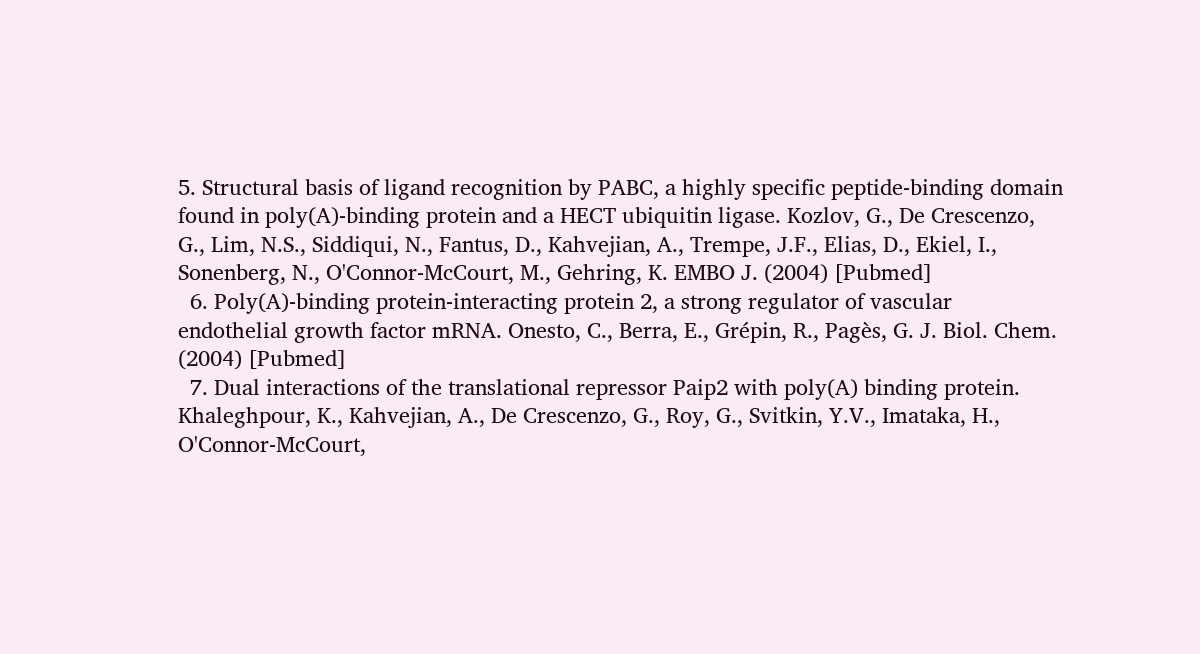5. Structural basis of ligand recognition by PABC, a highly specific peptide-binding domain found in poly(A)-binding protein and a HECT ubiquitin ligase. Kozlov, G., De Crescenzo, G., Lim, N.S., Siddiqui, N., Fantus, D., Kahvejian, A., Trempe, J.F., Elias, D., Ekiel, I., Sonenberg, N., O'Connor-McCourt, M., Gehring, K. EMBO J. (2004) [Pubmed]
  6. Poly(A)-binding protein-interacting protein 2, a strong regulator of vascular endothelial growth factor mRNA. Onesto, C., Berra, E., Grépin, R., Pagès, G. J. Biol. Chem. (2004) [Pubmed]
  7. Dual interactions of the translational repressor Paip2 with poly(A) binding protein. Khaleghpour, K., Kahvejian, A., De Crescenzo, G., Roy, G., Svitkin, Y.V., Imataka, H., O'Connor-McCourt,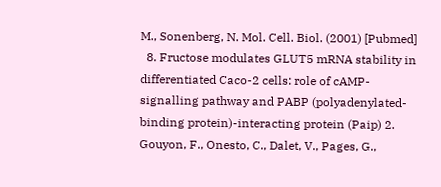M., Sonenberg, N. Mol. Cell. Biol. (2001) [Pubmed]
  8. Fructose modulates GLUT5 mRNA stability in differentiated Caco-2 cells: role of cAMP-signalling pathway and PABP (polyadenylated-binding protein)-interacting protein (Paip) 2. Gouyon, F., Onesto, C., Dalet, V., Pages, G.,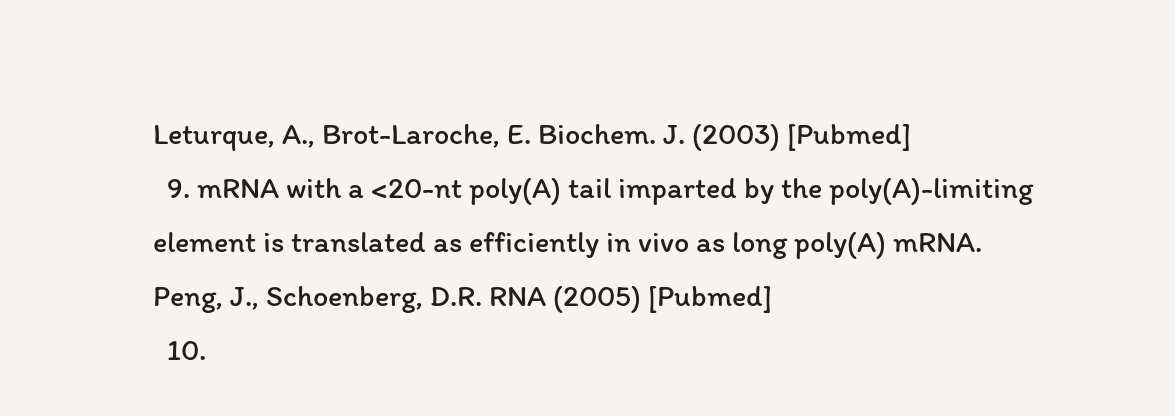Leturque, A., Brot-Laroche, E. Biochem. J. (2003) [Pubmed]
  9. mRNA with a <20-nt poly(A) tail imparted by the poly(A)-limiting element is translated as efficiently in vivo as long poly(A) mRNA. Peng, J., Schoenberg, D.R. RNA (2005) [Pubmed]
  10.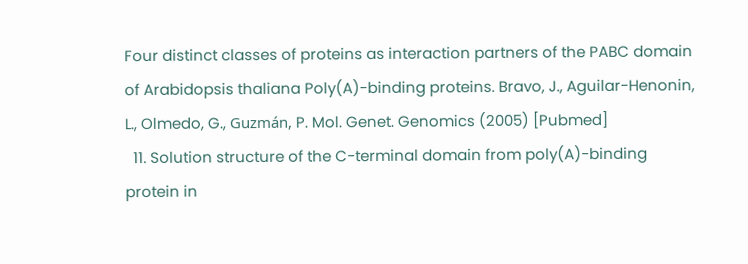Four distinct classes of proteins as interaction partners of the PABC domain of Arabidopsis thaliana Poly(A)-binding proteins. Bravo, J., Aguilar-Henonin, L., Olmedo, G., Guzmán, P. Mol. Genet. Genomics (2005) [Pubmed]
  11. Solution structure of the C-terminal domain from poly(A)-binding protein in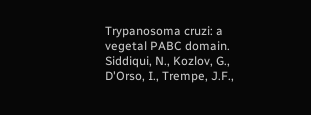Trypanosoma cruzi: a vegetal PABC domain. Siddiqui, N., Kozlov, G., D'Orso, I., Trempe, J.F.,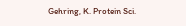Gehring, K. Protein Sci.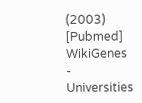(2003) [Pubmed]
WikiGenes - Universities